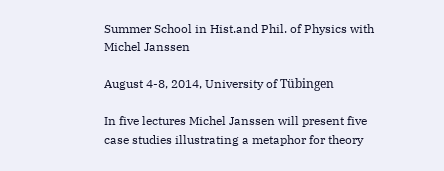Summer School in Hist.and Phil. of Physics with Michel Janssen

August 4-8, 2014, University of Tübingen

In five lectures Michel Janssen will present five case studies illustrating a metaphor for theory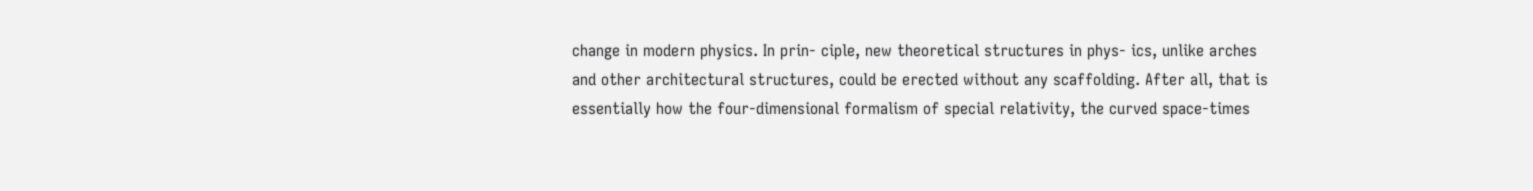change in modern physics. In prin- ciple, new theoretical structures in phys- ics, unlike arches and other architectural structures, could be erected without any scaffolding. After all, that is essentially how the four-dimensional formalism of special relativity, the curved space-times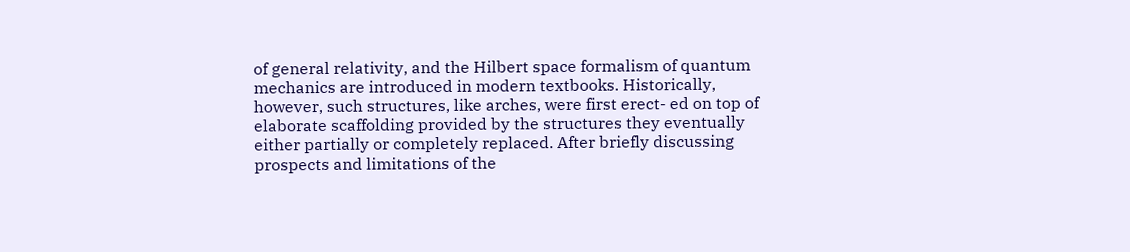of general relativity, and the Hilbert space formalism of quantum mechanics are introduced in modern textbooks. Historically, however, such structures, like arches, were first erect- ed on top of elaborate scaffolding provided by the structures they eventually either partially or completely replaced. After briefly discussing prospects and limitations of the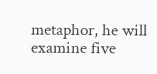metaphor, he will examine five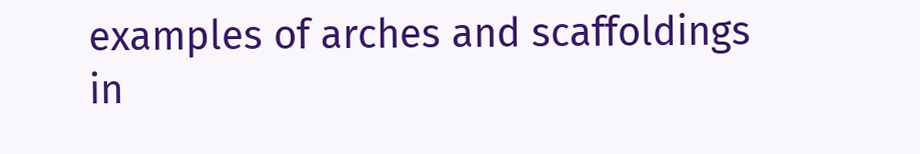examples of arches and scaffoldings in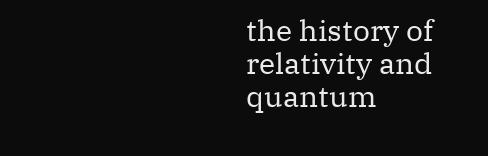the history of relativity and quantum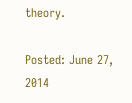theory.

Posted: June 27, 2014